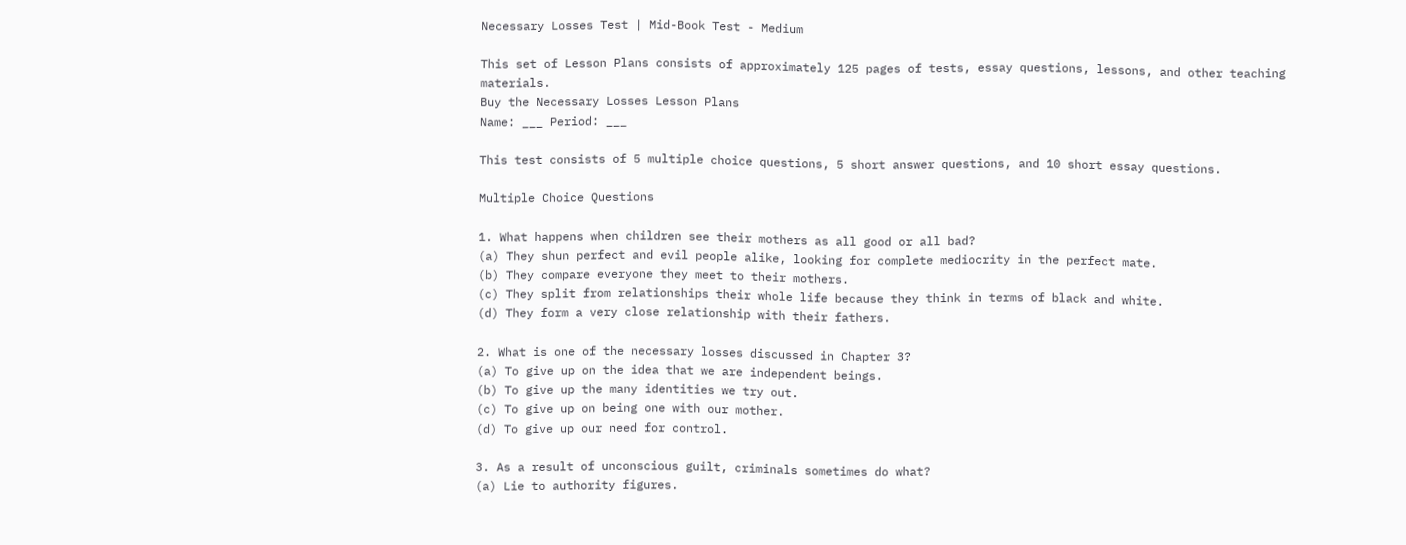Necessary Losses Test | Mid-Book Test - Medium

This set of Lesson Plans consists of approximately 125 pages of tests, essay questions, lessons, and other teaching materials.
Buy the Necessary Losses Lesson Plans
Name: ___ Period: ___

This test consists of 5 multiple choice questions, 5 short answer questions, and 10 short essay questions.

Multiple Choice Questions

1. What happens when children see their mothers as all good or all bad?
(a) They shun perfect and evil people alike, looking for complete mediocrity in the perfect mate.
(b) They compare everyone they meet to their mothers.
(c) They split from relationships their whole life because they think in terms of black and white.
(d) They form a very close relationship with their fathers.

2. What is one of the necessary losses discussed in Chapter 3?
(a) To give up on the idea that we are independent beings.
(b) To give up the many identities we try out.
(c) To give up on being one with our mother.
(d) To give up our need for control.

3. As a result of unconscious guilt, criminals sometimes do what?
(a) Lie to authority figures.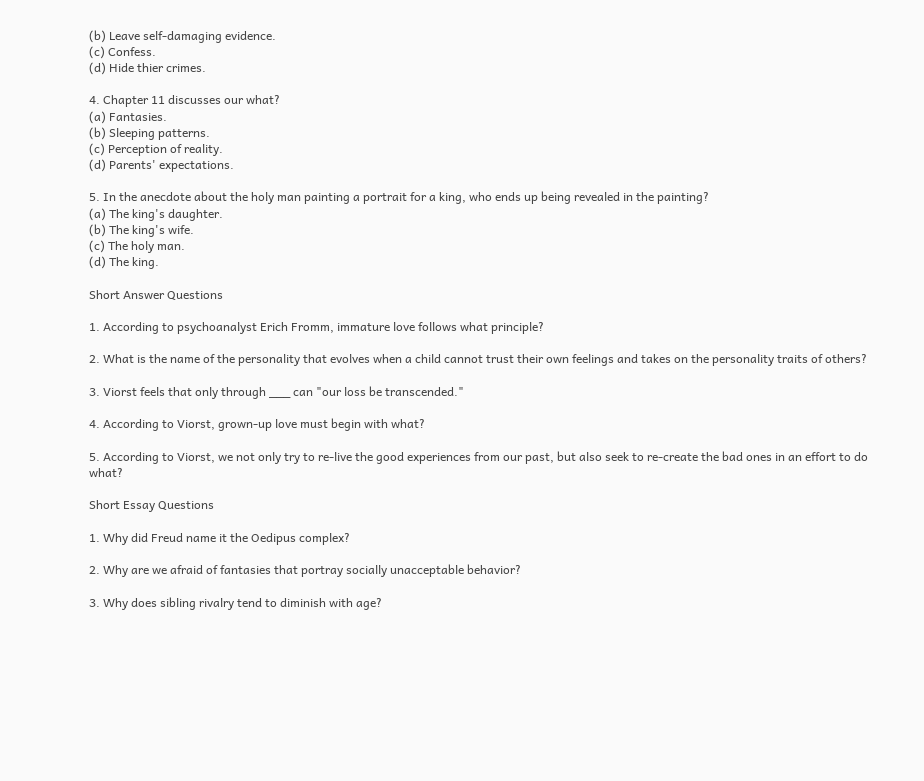(b) Leave self-damaging evidence.
(c) Confess.
(d) Hide thier crimes.

4. Chapter 11 discusses our what?
(a) Fantasies.
(b) Sleeping patterns.
(c) Perception of reality.
(d) Parents' expectations.

5. In the anecdote about the holy man painting a portrait for a king, who ends up being revealed in the painting?
(a) The king's daughter.
(b) The king's wife.
(c) The holy man.
(d) The king.

Short Answer Questions

1. According to psychoanalyst Erich Fromm, immature love follows what principle?

2. What is the name of the personality that evolves when a child cannot trust their own feelings and takes on the personality traits of others?

3. Viorst feels that only through ___ can "our loss be transcended."

4. According to Viorst, grown-up love must begin with what?

5. According to Viorst, we not only try to re-live the good experiences from our past, but also seek to re-create the bad ones in an effort to do what?

Short Essay Questions

1. Why did Freud name it the Oedipus complex?

2. Why are we afraid of fantasies that portray socially unacceptable behavior?

3. Why does sibling rivalry tend to diminish with age?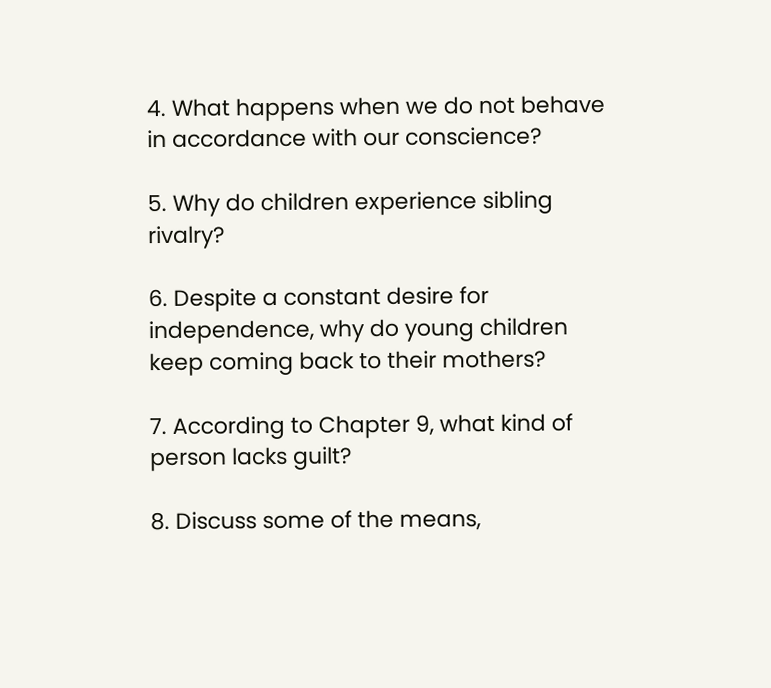4. What happens when we do not behave in accordance with our conscience?

5. Why do children experience sibling rivalry?

6. Despite a constant desire for independence, why do young children keep coming back to their mothers?

7. According to Chapter 9, what kind of person lacks guilt?

8. Discuss some of the means,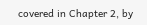covered in Chapter 2, by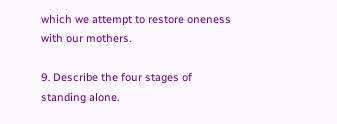which we attempt to restore oneness with our mothers.

9. Describe the four stages of standing alone.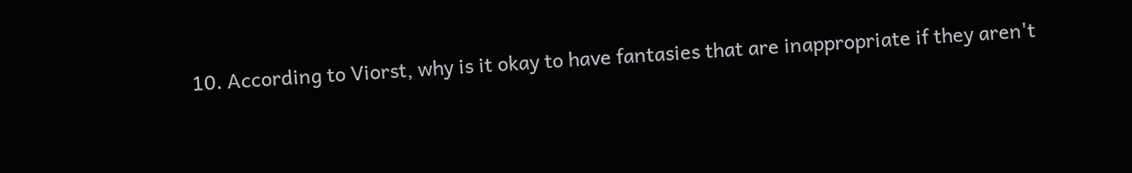10. According to Viorst, why is it okay to have fantasies that are inappropriate if they aren't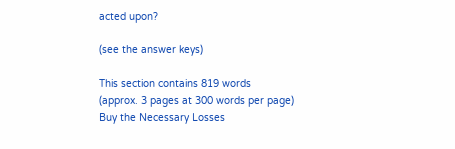acted upon?

(see the answer keys)

This section contains 819 words
(approx. 3 pages at 300 words per page)
Buy the Necessary Losses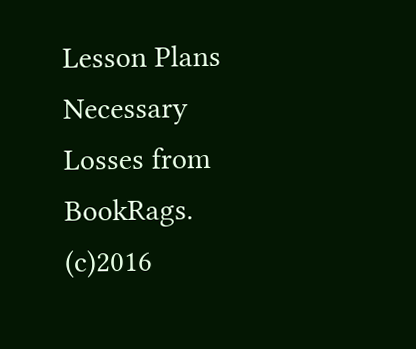Lesson Plans
Necessary Losses from BookRags. (c)2016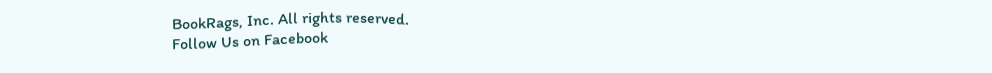BookRags, Inc. All rights reserved.
Follow Us on Facebook